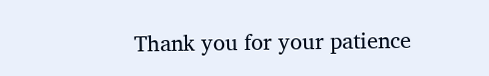Thank you for your patience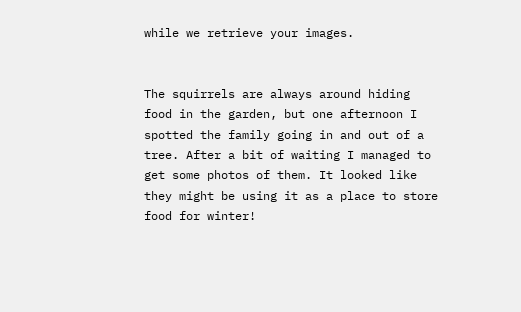while we retrieve your images.


The squirrels are always around hiding food in the garden, but one afternoon I spotted the family going in and out of a tree. After a bit of waiting I managed to get some photos of them. It looked like they might be using it as a place to store food for winter!